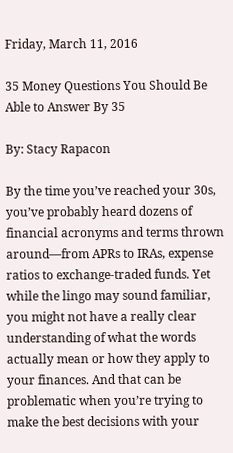Friday, March 11, 2016

35 Money Questions You Should Be Able to Answer By 35

By: Stacy Rapacon

By the time you’ve reached your 30s, you’ve probably heard dozens of financial acronyms and terms thrown around—from APRs to IRAs, expense ratios to exchange-traded funds. Yet while the lingo may sound familiar, you might not have a really clear understanding of what the words actually mean or how they apply to your finances. And that can be problematic when you’re trying to make the best decisions with your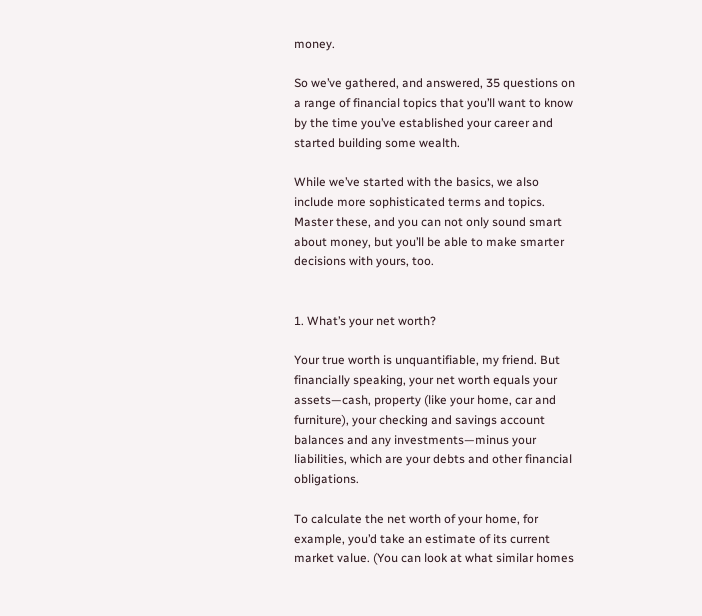money.

So we’ve gathered, and answered, 35 questions on a range of financial topics that you’ll want to know by the time you’ve established your career and started building some wealth.

While we’ve started with the basics, we also include more sophisticated terms and topics. Master these, and you can not only sound smart about money, but you’ll be able to make smarter decisions with yours, too.


1. What’s your net worth?

Your true worth is unquantifiable, my friend. But financially speaking, your net worth equals your assets—cash, property (like your home, car and furniture), your checking and savings account balances and any investments—minus your liabilities, which are your debts and other financial obligations.

To calculate the net worth of your home, for example, you’d take an estimate of its current market value. (You can look at what similar homes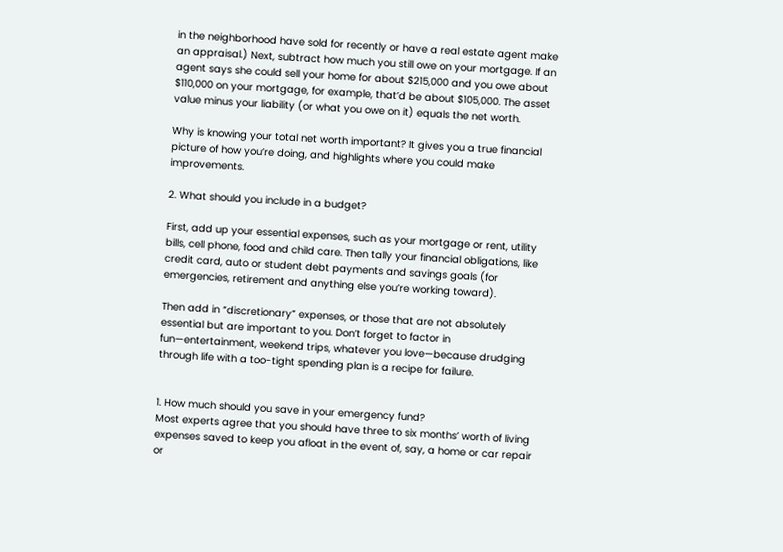in the neighborhood have sold for recently or have a real estate agent make an appraisal.) Next, subtract how much you still owe on your mortgage. If an agent says she could sell your home for about $215,000 and you owe about $110,000 on your mortgage, for example, that’d be about $105,000. The asset value minus your liability (or what you owe on it) equals the net worth.

Why is knowing your total net worth important? It gives you a true financial picture of how you’re doing, and highlights where you could make improvements.

2. What should you include in a budget?

First, add up your essential expenses, such as your mortgage or rent, utility bills, cell phone, food and child care. Then tally your financial obligations, like credit card, auto or student debt payments and savings goals (for emergencies, retirement and anything else you’re working toward).

Then add in “discretionary” expenses, or those that are not absolutely essential but are important to you. Don’t forget to factor in fun—entertainment, weekend trips, whatever you love—because drudging through life with a too-tight spending plan is a recipe for failure.


1. How much should you save in your emergency fund?
Most experts agree that you should have three to six months’ worth of living expenses saved to keep you afloat in the event of, say, a home or car repair or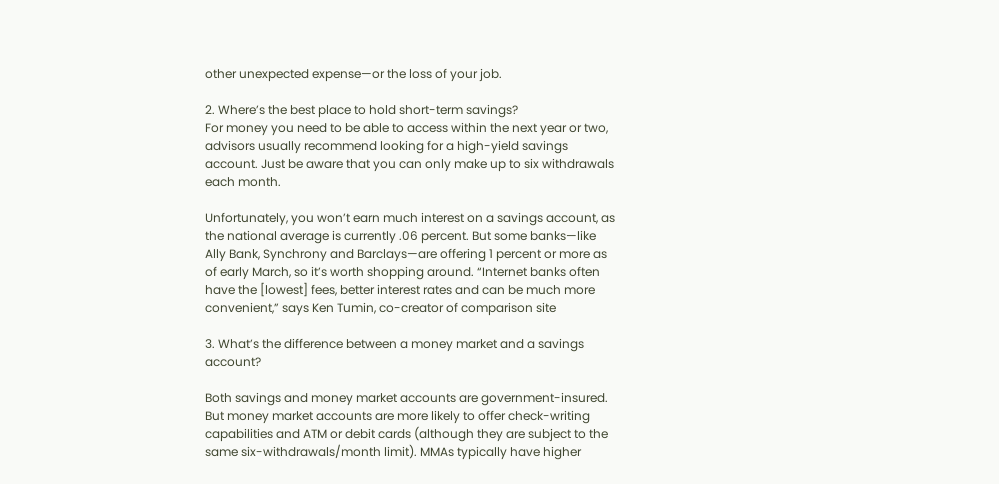other unexpected expense—or the loss of your job.

2. Where’s the best place to hold short-term savings?
For money you need to be able to access within the next year or two, advisors usually recommend looking for a high-yield savings account. Just be aware that you can only make up to six withdrawals each month.

Unfortunately, you won’t earn much interest on a savings account, as the national average is currently .06 percent. But some banks—like Ally Bank, Synchrony and Barclays—are offering 1 percent or more as of early March, so it’s worth shopping around. “Internet banks often have the [lowest] fees, better interest rates and can be much more convenient,” says Ken Tumin, co-creator of comparison site

3. What’s the difference between a money market and a savings account?

Both savings and money market accounts are government-insured. But money market accounts are more likely to offer check-writing capabilities and ATM or debit cards (although they are subject to the same six-withdrawals/month limit). MMAs typically have higher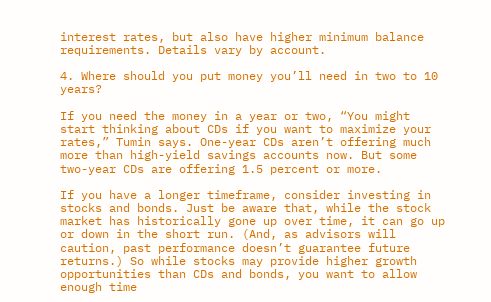interest rates, but also have higher minimum balance requirements. Details vary by account.

4. Where should you put money you’ll need in two to 10 years?

If you need the money in a year or two, “You might start thinking about CDs if you want to maximize your rates,” Tumin says. One-year CDs aren’t offering much more than high-yield savings accounts now. But some two-year CDs are offering 1.5 percent or more.

If you have a longer timeframe, consider investing in stocks and bonds. Just be aware that, while the stock market has historically gone up over time, it can go up or down in the short run. (And, as advisors will caution, past performance doesn’t guarantee future returns.) So while stocks may provide higher growth opportunities than CDs and bonds, you want to allow enough time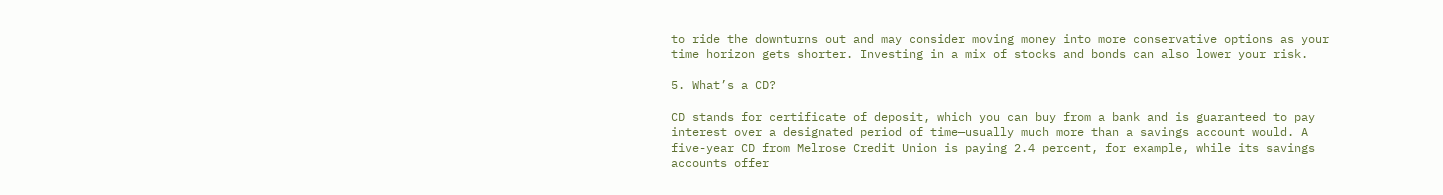to ride the downturns out and may consider moving money into more conservative options as your time horizon gets shorter. Investing in a mix of stocks and bonds can also lower your risk.

5. What’s a CD?

CD stands for certificate of deposit, which you can buy from a bank and is guaranteed to pay interest over a designated period of time—usually much more than a savings account would. A five-year CD from Melrose Credit Union is paying 2.4 percent, for example, while its savings accounts offer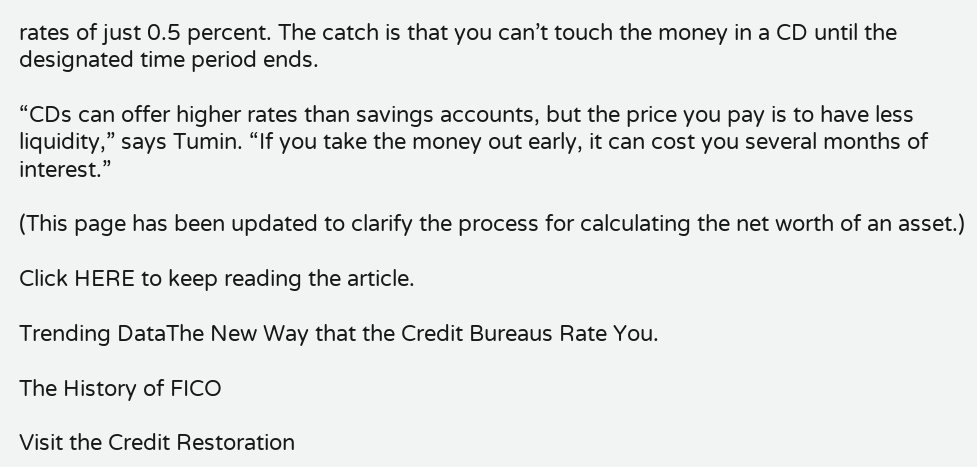rates of just 0.5 percent. The catch is that you can’t touch the money in a CD until the designated time period ends.

“CDs can offer higher rates than savings accounts, but the price you pay is to have less liquidity,” says Tumin. “If you take the money out early, it can cost you several months of interest.”

(This page has been updated to clarify the process for calculating the net worth of an asset.)

Click HERE to keep reading the article.

Trending DataThe New Way that the Credit Bureaus Rate You.

The History of FICO

Visit the Credit Restoration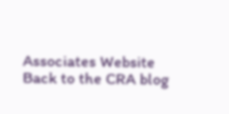Associates Website
Back to the CRA blog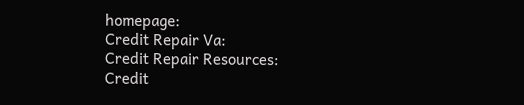homepage:
Credit Repair Va:
Credit Repair Resources:
Credit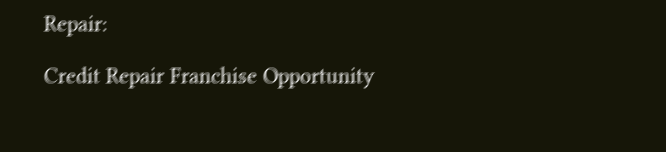Repair:

Credit Repair Franchise Opportunity